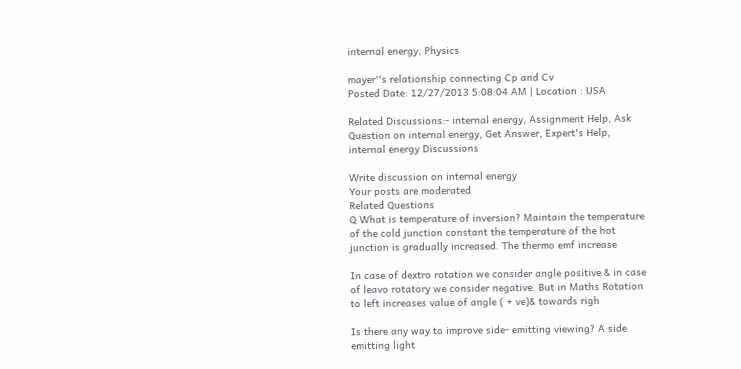internal energy, Physics

mayer''s relationship connecting Cp and Cv
Posted Date: 12/27/2013 5:08:04 AM | Location : USA

Related Discussions:- internal energy, Assignment Help, Ask Question on internal energy, Get Answer, Expert's Help, internal energy Discussions

Write discussion on internal energy
Your posts are moderated
Related Questions
Q What is temperature of inversion? Maintain the temperature of the cold junction constant the temperature of the hot junction is gradually increased. The thermo emf increase

In case of dextro rotation we consider angle positive & in case of leavo rotatory we consider negative. But in Maths Rotation to left increases value of angle ( + ve)& towards righ

Is there any way to improve side- emitting viewing? A side emitting light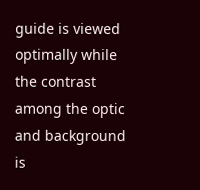guide is viewed optimally while the contrast among the optic and background is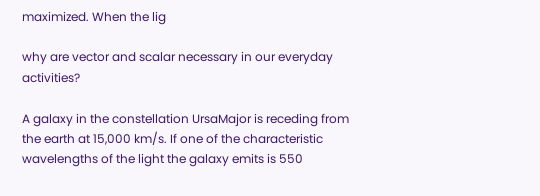maximized. When the lig

why are vector and scalar necessary in our everyday activities?

A galaxy in the constellation UrsaMajor is receding from the earth at 15,000 km/s. If one of the characteristic wavelengths of the light the galaxy emits is 550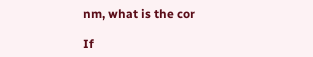nm, what is the cor

If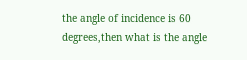the angle of incidence is 60 degrees,then what is the angle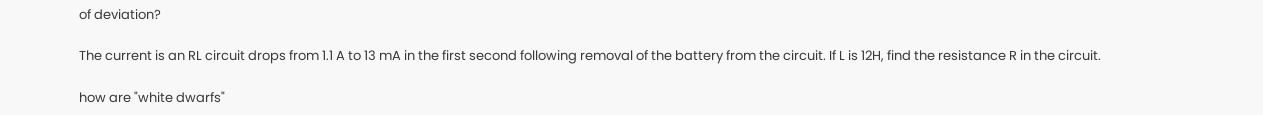of deviation?

The current is an RL circuit drops from 1.1 A to 13 mA in the first second following removal of the battery from the circuit. If L is 12H, find the resistance R in the circuit.

how are "white dwarfs"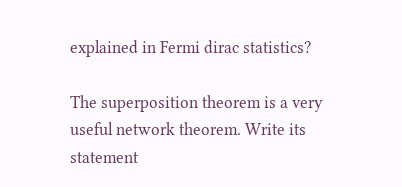explained in Fermi dirac statistics?

The superposition theorem is a very useful network theorem. Write its statement